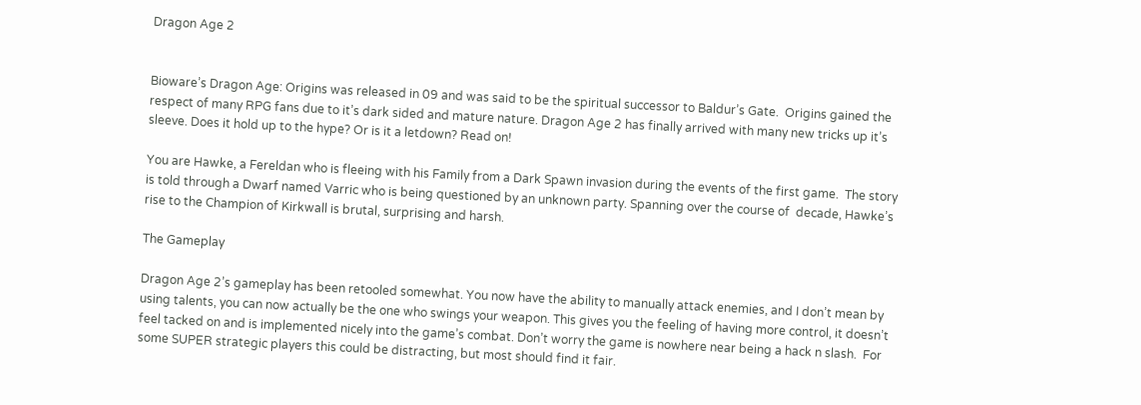Dragon Age 2


Bioware’s Dragon Age: Origins was released in 09 and was said to be the spiritual successor to Baldur’s Gate.  Origins gained the respect of many RPG fans due to it’s dark sided and mature nature. Dragon Age 2 has finally arrived with many new tricks up it’s sleeve. Does it hold up to the hype? Or is it a letdown? Read on!

You are Hawke, a Fereldan who is fleeing with his Family from a Dark Spawn invasion during the events of the first game.  The story is told through a Dwarf named Varric who is being questioned by an unknown party. Spanning over the course of  decade, Hawke’s rise to the Champion of Kirkwall is brutal, surprising and harsh.

The Gameplay

Dragon Age 2’s gameplay has been retooled somewhat. You now have the ability to manually attack enemies, and I don’t mean by using talents, you can now actually be the one who swings your weapon. This gives you the feeling of having more control, it doesn’t feel tacked on and is implemented nicely into the game’s combat. Don’t worry the game is nowhere near being a hack n slash.  For some SUPER strategic players this could be distracting, but most should find it fair.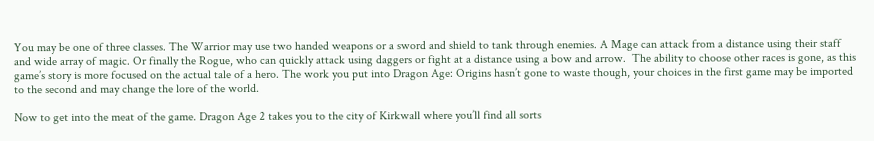You may be one of three classes. The Warrior may use two handed weapons or a sword and shield to tank through enemies. A Mage can attack from a distance using their staff and wide array of magic. Or finally the Rogue, who can quickly attack using daggers or fight at a distance using a bow and arrow.  The ability to choose other races is gone, as this game’s story is more focused on the actual tale of a hero. The work you put into Dragon Age: Origins hasn’t gone to waste though, your choices in the first game may be imported to the second and may change the lore of the world.

Now to get into the meat of the game. Dragon Age 2 takes you to the city of Kirkwall where you’ll find all sorts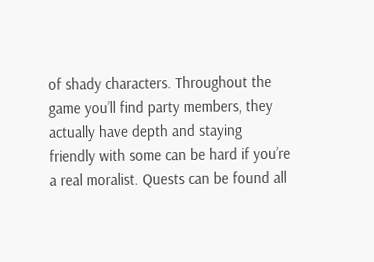of shady characters. Throughout the game you’ll find party members, they actually have depth and staying friendly with some can be hard if you’re a real moralist. Quests can be found all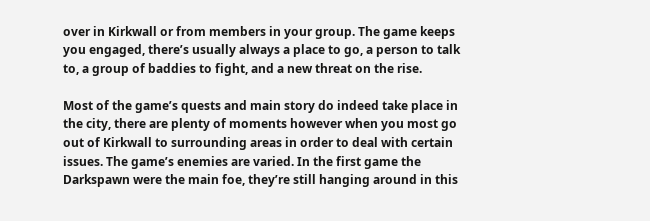over in Kirkwall or from members in your group. The game keeps you engaged, there’s usually always a place to go, a person to talk to, a group of baddies to fight, and a new threat on the rise.

Most of the game’s quests and main story do indeed take place in the city, there are plenty of moments however when you most go out of Kirkwall to surrounding areas in order to deal with certain issues. The game’s enemies are varied. In the first game the Darkspawn were the main foe, they’re still hanging around in this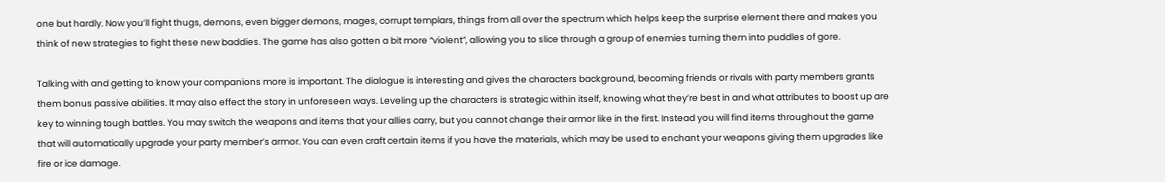one but hardly. Now you’ll fight thugs, demons, even bigger demons, mages, corrupt templars, things from all over the spectrum which helps keep the surprise element there and makes you think of new strategies to fight these new baddies. The game has also gotten a bit more “violent”, allowing you to slice through a group of enemies turning them into puddles of gore.

Talking with and getting to know your companions more is important. The dialogue is interesting and gives the characters background, becoming friends or rivals with party members grants them bonus passive abilities. It may also effect the story in unforeseen ways. Leveling up the characters is strategic within itself, knowing what they’re best in and what attributes to boost up are key to winning tough battles. You may switch the weapons and items that your allies carry, but you cannot change their armor like in the first. Instead you will find items throughout the game that will automatically upgrade your party member’s armor. You can even craft certain items if you have the materials, which may be used to enchant your weapons giving them upgrades like fire or ice damage.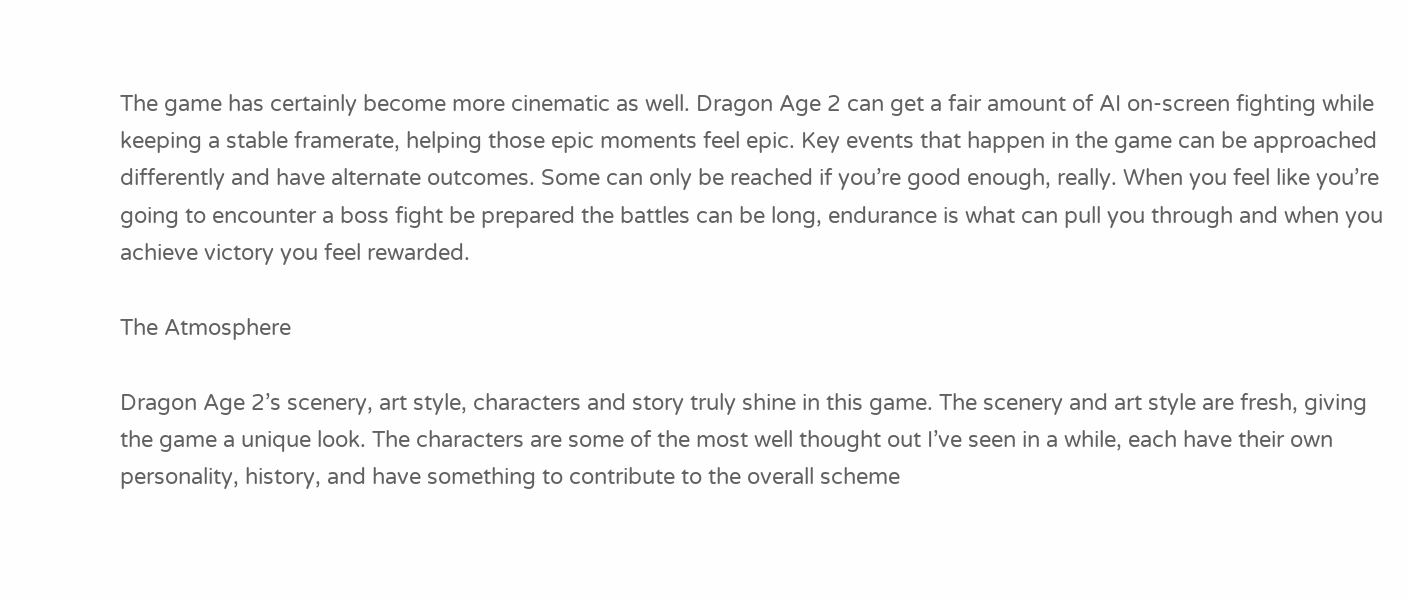The game has certainly become more cinematic as well. Dragon Age 2 can get a fair amount of AI on-screen fighting while keeping a stable framerate, helping those epic moments feel epic. Key events that happen in the game can be approached differently and have alternate outcomes. Some can only be reached if you’re good enough, really. When you feel like you’re going to encounter a boss fight be prepared the battles can be long, endurance is what can pull you through and when you achieve victory you feel rewarded.

The Atmosphere

Dragon Age 2’s scenery, art style, characters and story truly shine in this game. The scenery and art style are fresh, giving the game a unique look. The characters are some of the most well thought out I’ve seen in a while, each have their own personality, history, and have something to contribute to the overall scheme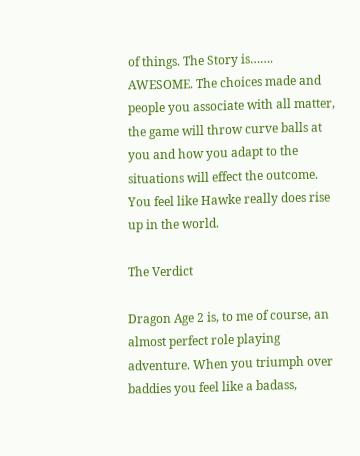of things. The Story is……. AWESOME. The choices made and people you associate with all matter, the game will throw curve balls at you and how you adapt to the situations will effect the outcome. You feel like Hawke really does rise up in the world.

The Verdict

Dragon Age 2 is, to me of course, an almost perfect role playing adventure. When you triumph over baddies you feel like a badass,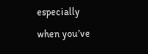especially when you’ve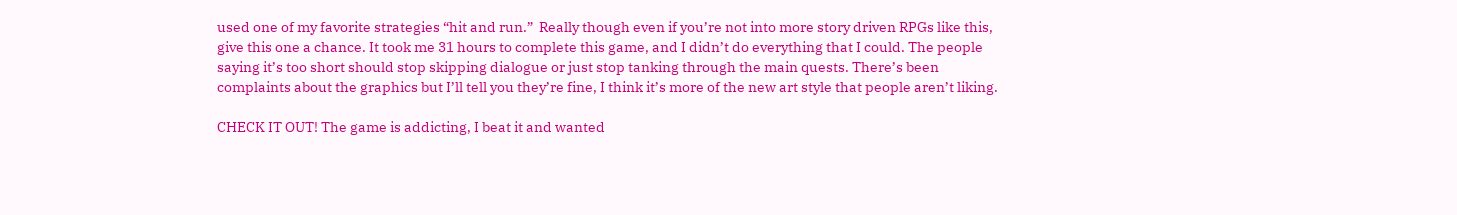used one of my favorite strategies “hit and run.”  Really though even if you’re not into more story driven RPGs like this, give this one a chance. It took me 31 hours to complete this game, and I didn’t do everything that I could. The people saying it’s too short should stop skipping dialogue or just stop tanking through the main quests. There’s been complaints about the graphics but I’ll tell you they’re fine, I think it’s more of the new art style that people aren’t liking.

CHECK IT OUT! The game is addicting, I beat it and wanted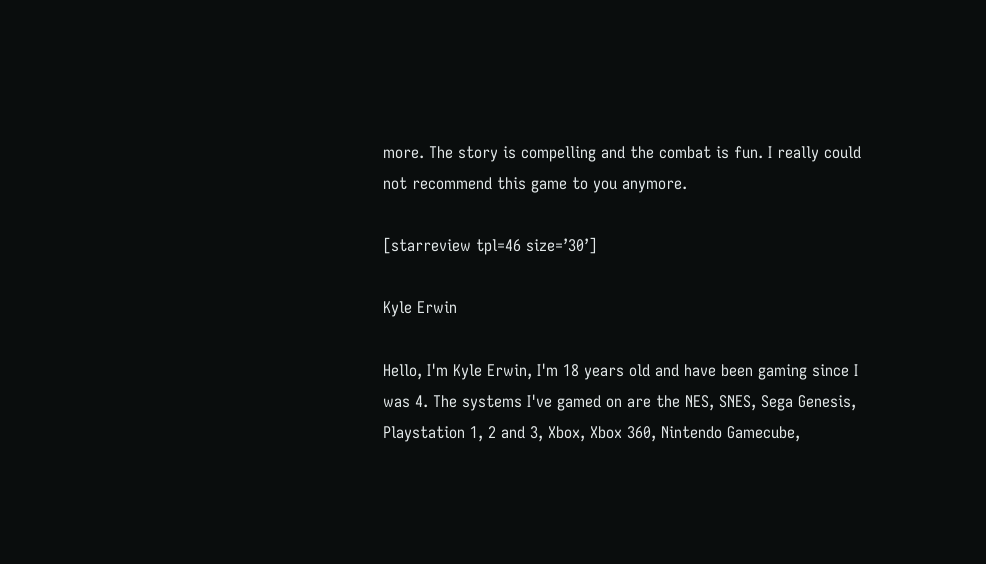more. The story is compelling and the combat is fun. I really could not recommend this game to you anymore.

[starreview tpl=46 size=’30’]

Kyle Erwin

Hello, I'm Kyle Erwin, I'm 18 years old and have been gaming since I was 4. The systems I've gamed on are the NES, SNES, Sega Genesis, Playstation 1, 2 and 3, Xbox, Xbox 360, Nintendo Gamecube,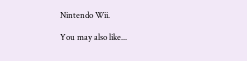Nintendo Wii.

You may also like...